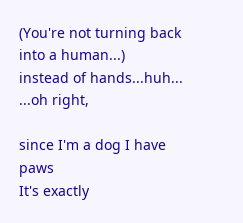(You're not turning back into a human...)
instead of hands...huh...
...oh right,

since I'm a dog I have paws
It's exactly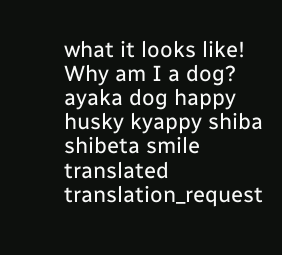what it looks like!
Why am I a dog?
ayaka dog happy husky kyappy shiba shibeta smile translated translation_request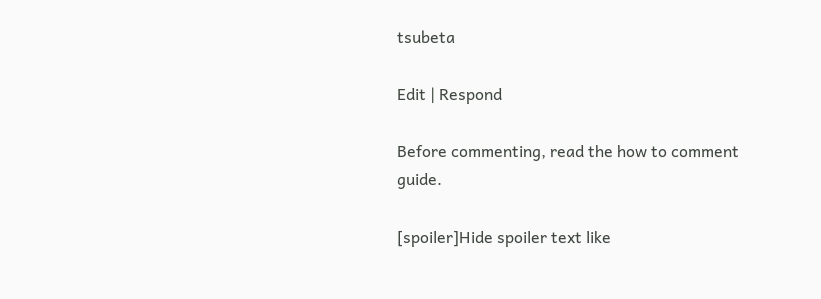tsubeta

Edit | Respond

Before commenting, read the how to comment guide.

[spoiler]Hide spoiler text like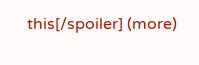this[/spoiler] (more)